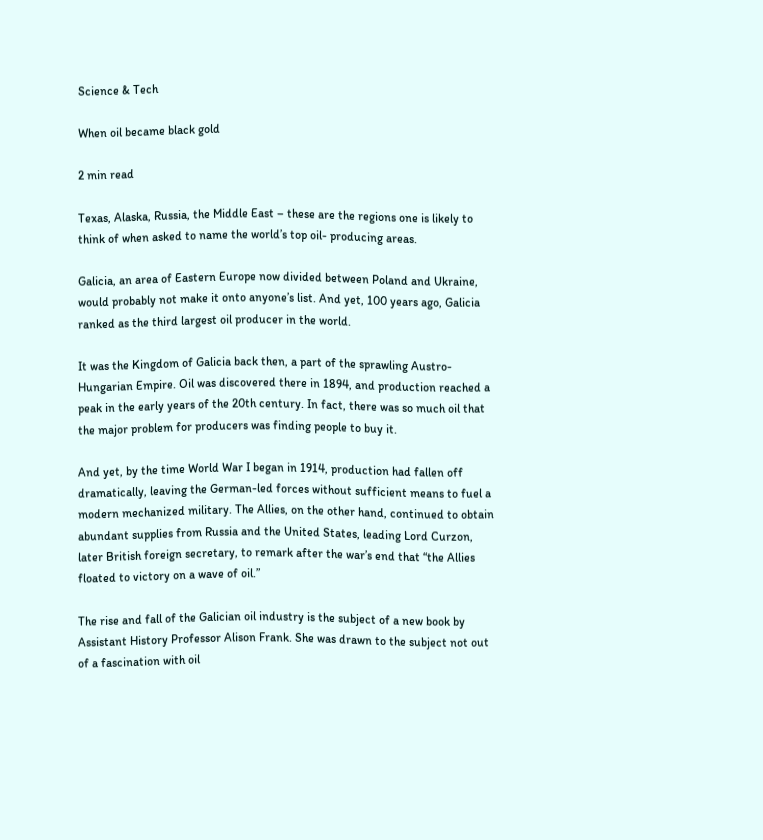Science & Tech

When oil became black gold

2 min read

Texas, Alaska, Russia, the Middle East – these are the regions one is likely to think of when asked to name the world’s top oil- producing areas.

Galicia, an area of Eastern Europe now divided between Poland and Ukraine, would probably not make it onto anyone’s list. And yet, 100 years ago, Galicia ranked as the third largest oil producer in the world.

It was the Kingdom of Galicia back then, a part of the sprawling Austro-Hungarian Empire. Oil was discovered there in 1894, and production reached a peak in the early years of the 20th century. In fact, there was so much oil that the major problem for producers was finding people to buy it.

And yet, by the time World War I began in 1914, production had fallen off dramatically, leaving the German-led forces without sufficient means to fuel a modern mechanized military. The Allies, on the other hand, continued to obtain abundant supplies from Russia and the United States, leading Lord Curzon, later British foreign secretary, to remark after the war’s end that “the Allies floated to victory on a wave of oil.”

The rise and fall of the Galician oil industry is the subject of a new book by Assistant History Professor Alison Frank. She was drawn to the subject not out of a fascination with oil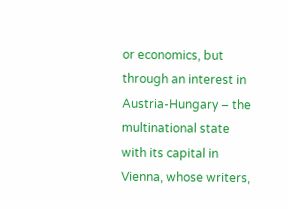or economics, but through an interest in Austria-Hungary – the multinational state with its capital in Vienna, whose writers,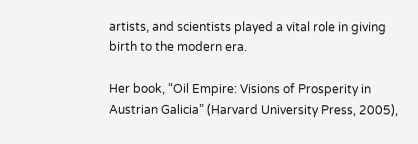artists, and scientists played a vital role in giving birth to the modern era.

Her book, “Oil Empire: Visions of Prosperity in Austrian Galicia” (Harvard University Press, 2005),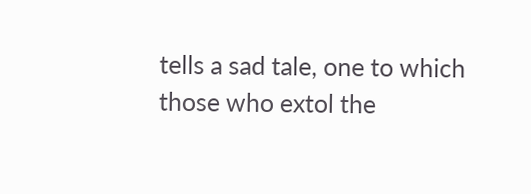tells a sad tale, one to which those who extol the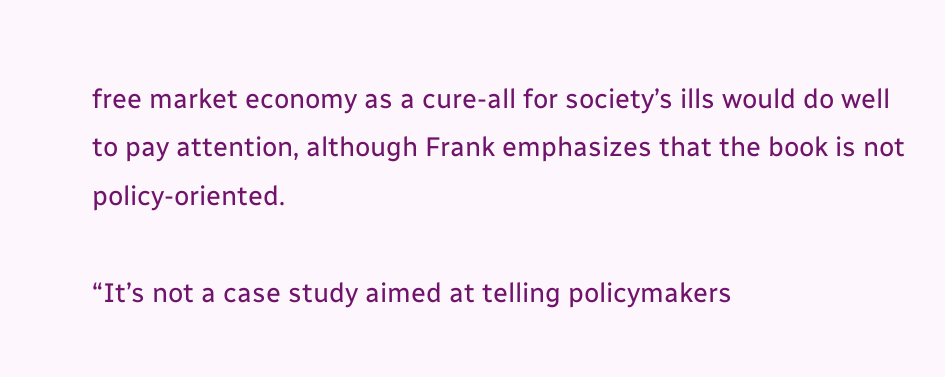free market economy as a cure-all for society’s ills would do well to pay attention, although Frank emphasizes that the book is not policy-oriented.

“It’s not a case study aimed at telling policymakers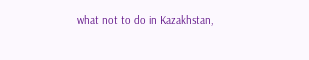what not to do in Kazakhstan,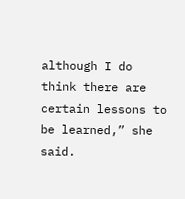although I do think there are certain lessons to be learned,” she said.